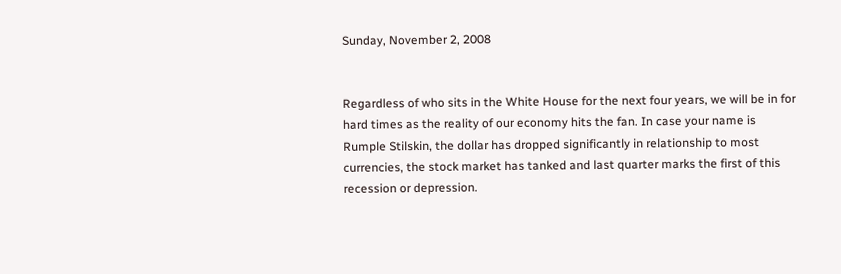Sunday, November 2, 2008


Regardless of who sits in the White House for the next four years, we will be in for hard times as the reality of our economy hits the fan. In case your name is Rumple Stilskin, the dollar has dropped significantly in relationship to most currencies, the stock market has tanked and last quarter marks the first of this recession or depression.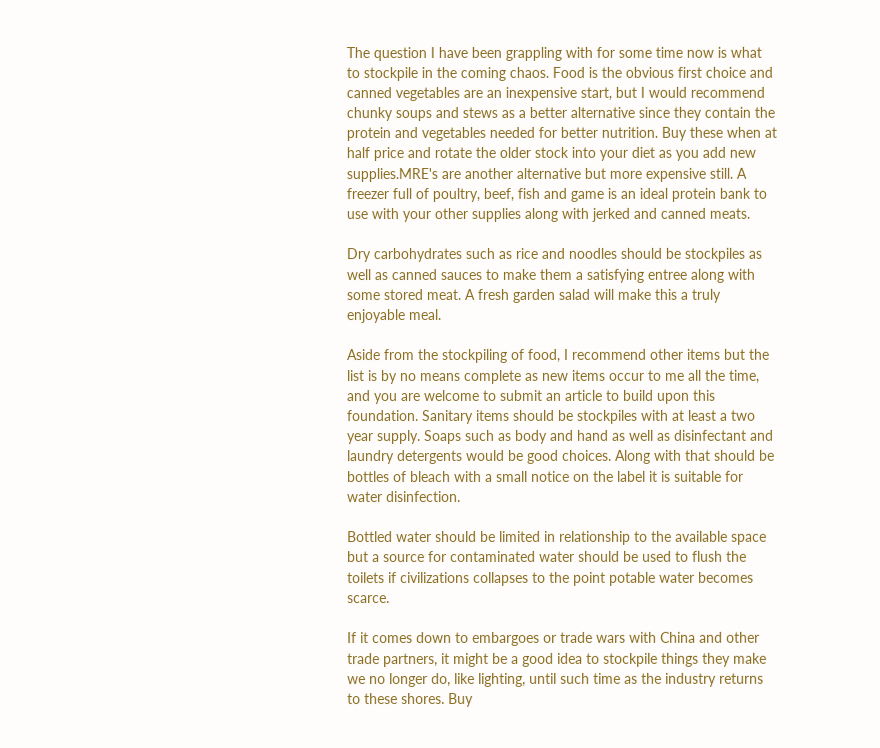The question I have been grappling with for some time now is what to stockpile in the coming chaos. Food is the obvious first choice and canned vegetables are an inexpensive start, but I would recommend chunky soups and stews as a better alternative since they contain the protein and vegetables needed for better nutrition. Buy these when at half price and rotate the older stock into your diet as you add new supplies.MRE's are another alternative but more expensive still. A freezer full of poultry, beef, fish and game is an ideal protein bank to use with your other supplies along with jerked and canned meats.

Dry carbohydrates such as rice and noodles should be stockpiles as well as canned sauces to make them a satisfying entree along with some stored meat. A fresh garden salad will make this a truly enjoyable meal.

Aside from the stockpiling of food, I recommend other items but the list is by no means complete as new items occur to me all the time, and you are welcome to submit an article to build upon this foundation. Sanitary items should be stockpiles with at least a two year supply. Soaps such as body and hand as well as disinfectant and laundry detergents would be good choices. Along with that should be bottles of bleach with a small notice on the label it is suitable for water disinfection.

Bottled water should be limited in relationship to the available space but a source for contaminated water should be used to flush the toilets if civilizations collapses to the point potable water becomes scarce.

If it comes down to embargoes or trade wars with China and other trade partners, it might be a good idea to stockpile things they make we no longer do, like lighting, until such time as the industry returns to these shores. Buy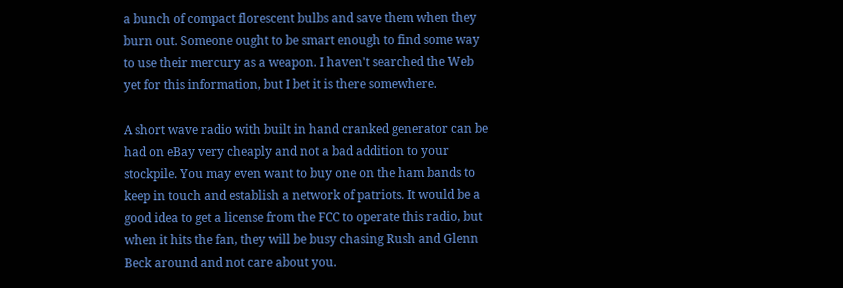a bunch of compact florescent bulbs and save them when they burn out. Someone ought to be smart enough to find some way to use their mercury as a weapon. I haven't searched the Web yet for this information, but I bet it is there somewhere.

A short wave radio with built in hand cranked generator can be had on eBay very cheaply and not a bad addition to your stockpile. You may even want to buy one on the ham bands to keep in touch and establish a network of patriots. It would be a good idea to get a license from the FCC to operate this radio, but when it hits the fan, they will be busy chasing Rush and Glenn Beck around and not care about you.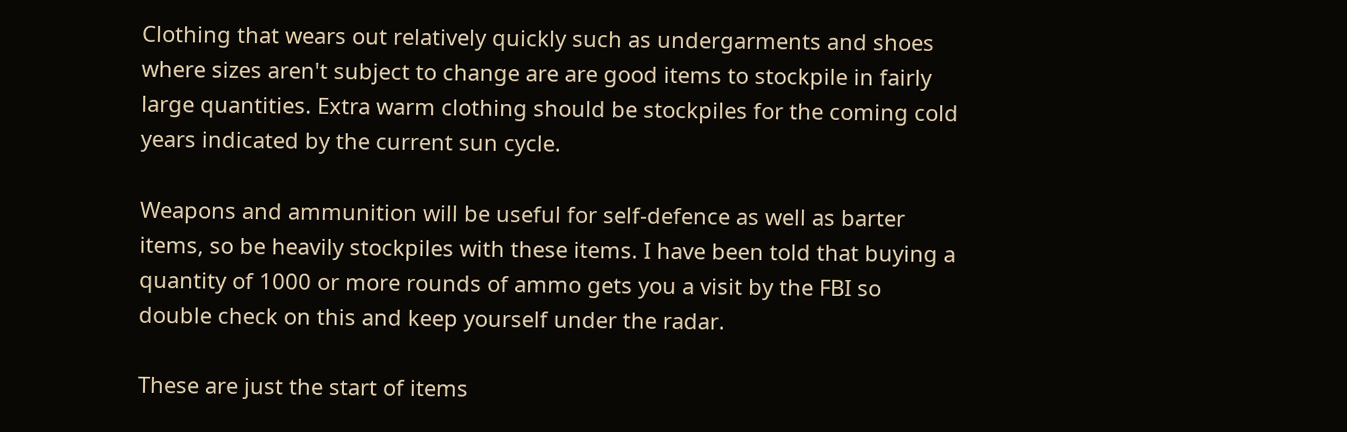Clothing that wears out relatively quickly such as undergarments and shoes where sizes aren't subject to change are are good items to stockpile in fairly large quantities. Extra warm clothing should be stockpiles for the coming cold years indicated by the current sun cycle.

Weapons and ammunition will be useful for self-defence as well as barter items, so be heavily stockpiles with these items. I have been told that buying a quantity of 1000 or more rounds of ammo gets you a visit by the FBI so double check on this and keep yourself under the radar.

These are just the start of items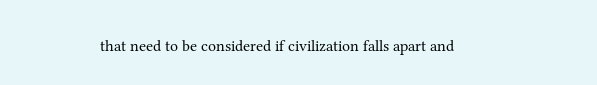that need to be considered if civilization falls apart and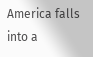America falls into a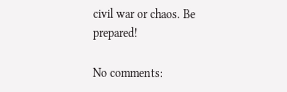civil war or chaos. Be prepared!

No comments: